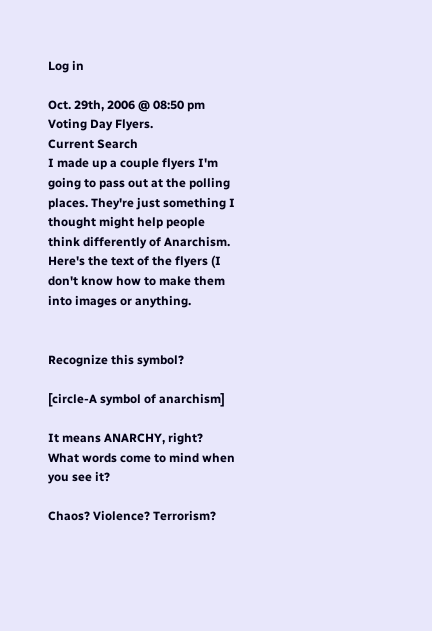Log in

Oct. 29th, 2006 @ 08:50 pm Voting Day Flyers.
Current Search
I made up a couple flyers I'm going to pass out at the polling places. They're just something I thought might help people think differently of Anarchism. Here's the text of the flyers (I don't know how to make them into images or anything.


Recognize this symbol?

[circle-A symbol of anarchism]

It means ANARCHY, right? What words come to mind when you see it?

Chaos? Violence? Terrorism?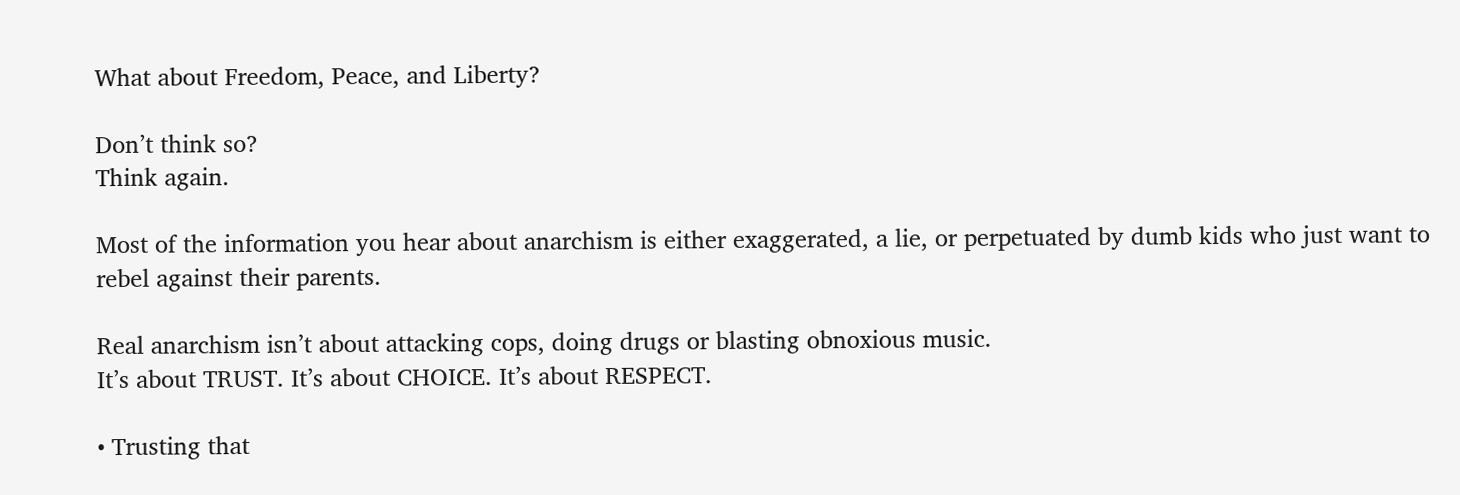What about Freedom, Peace, and Liberty?

Don’t think so?
Think again.

Most of the information you hear about anarchism is either exaggerated, a lie, or perpetuated by dumb kids who just want to rebel against their parents.

Real anarchism isn’t about attacking cops, doing drugs or blasting obnoxious music.
It’s about TRUST. It’s about CHOICE. It’s about RESPECT.

• Trusting that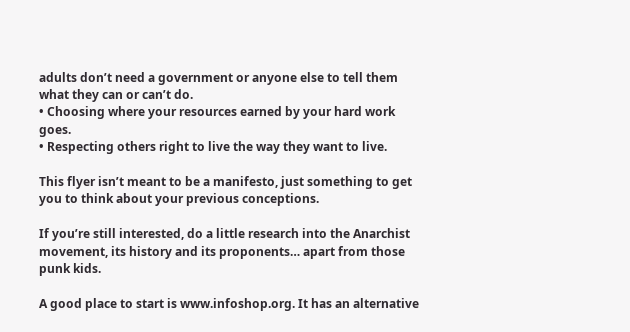adults don’t need a government or anyone else to tell them what they can or can’t do.
• Choosing where your resources earned by your hard work goes.
• Respecting others right to live the way they want to live.

This flyer isn’t meant to be a manifesto, just something to get you to think about your previous conceptions.

If you’re still interested, do a little research into the Anarchist movement, its history and its proponents… apart from those punk kids.

A good place to start is www.infoshop.org. It has an alternative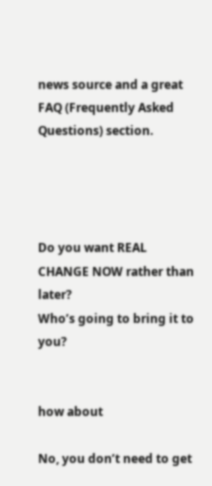news source and a great FAQ (Frequently Asked Questions) section.




Do you want REAL CHANGE NOW rather than later?
Who’s going to bring it to you?


how about

No, you don’t need to get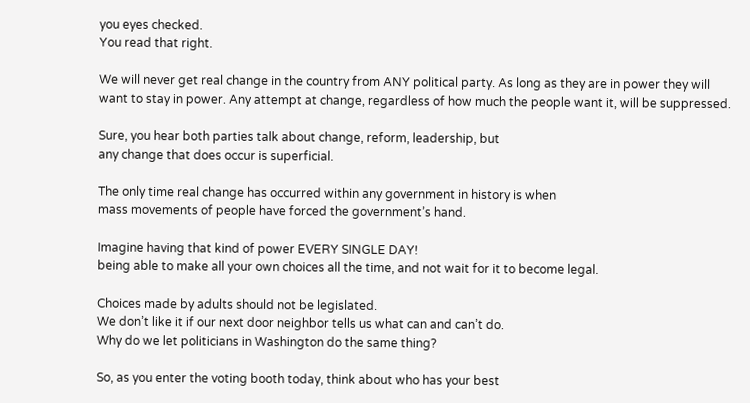you eyes checked.
You read that right.

We will never get real change in the country from ANY political party. As long as they are in power they will want to stay in power. Any attempt at change, regardless of how much the people want it, will be suppressed.

Sure, you hear both parties talk about change, reform, leadership, but
any change that does occur is superficial.

The only time real change has occurred within any government in history is when
mass movements of people have forced the government’s hand.

Imagine having that kind of power EVERY SINGLE DAY!
being able to make all your own choices all the time, and not wait for it to become legal.

Choices made by adults should not be legislated.
We don’t like it if our next door neighbor tells us what can and can’t do.
Why do we let politicians in Washington do the same thing?

So, as you enter the voting booth today, think about who has your best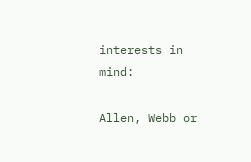interests in mind:

Allen, Webb or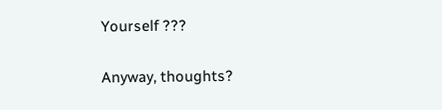Yourself ???


Anyway, thoughts?